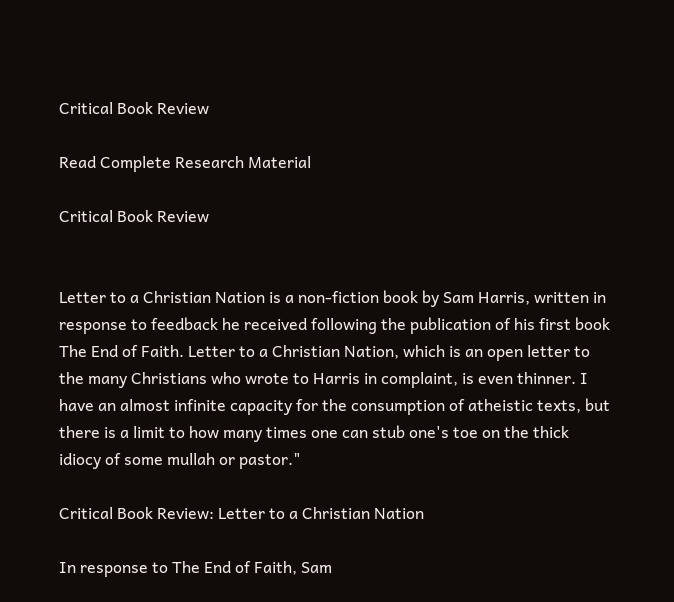Critical Book Review

Read Complete Research Material

Critical Book Review


Letter to a Christian Nation is a non-fiction book by Sam Harris, written in response to feedback he received following the publication of his first book The End of Faith. Letter to a Christian Nation, which is an open letter to the many Christians who wrote to Harris in complaint, is even thinner. I have an almost infinite capacity for the consumption of atheistic texts, but there is a limit to how many times one can stub one's toe on the thick idiocy of some mullah or pastor."

Critical Book Review: Letter to a Christian Nation

In response to The End of Faith, Sam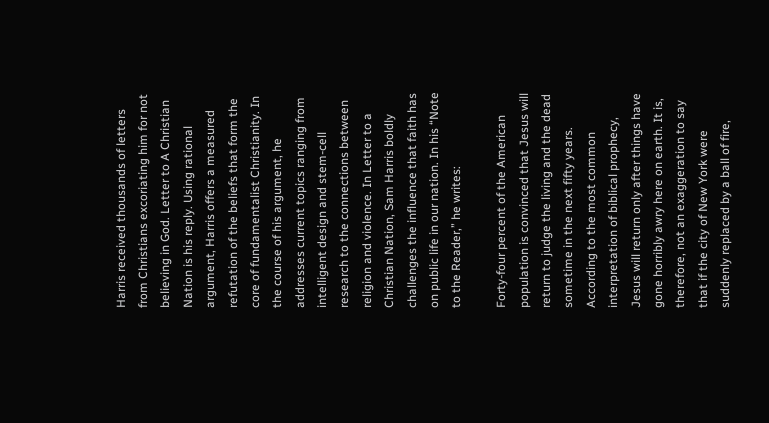Harris received thousands of letters from Christians excoriating him for not believing in God. Letter to A Christian Nation is his reply. Using rational argument, Harris offers a measured refutation of the beliefs that form the core of fundamentalist Christianity. In the course of his argument, he addresses current topics ranging from intelligent design and stem-cell research to the connections between religion and violence. In Letter to a Christian Nation, Sam Harris boldly challenges the influence that faith has on public life in our nation. In his “Note to the Reader,” he writes:

Forty-four percent of the American population is convinced that Jesus will return to judge the living and the dead sometime in the next fifty years. According to the most common interpretation of biblical prophecy, Jesus will return only after things have gone horribly awry here on earth. It is, therefore, not an exaggeration to say that if the city of New York were suddenly replaced by a ball of fire,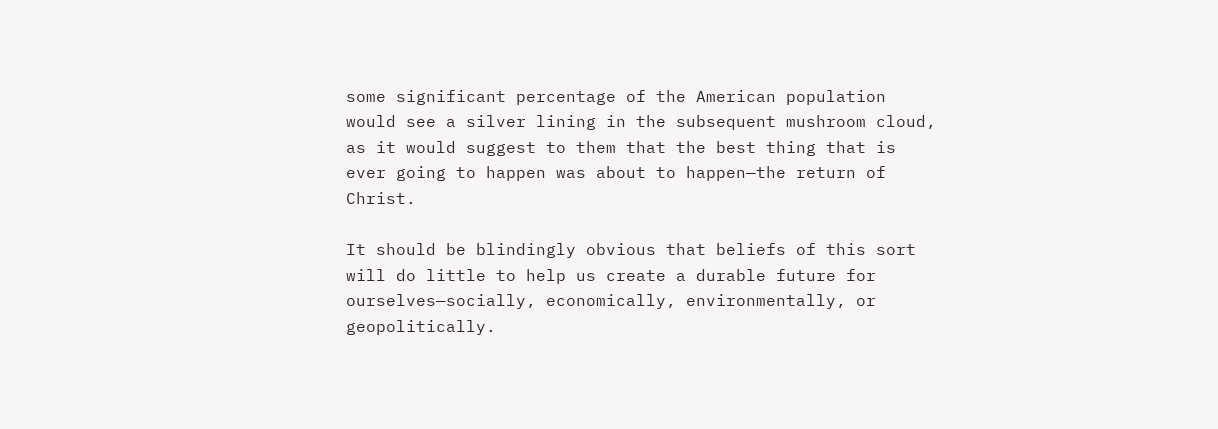some significant percentage of the American population would see a silver lining in the subsequent mushroom cloud, as it would suggest to them that the best thing that is ever going to happen was about to happen—the return of Christ.

It should be blindingly obvious that beliefs of this sort will do little to help us create a durable future for ourselves—socially, economically, environmentally, or geopolitically.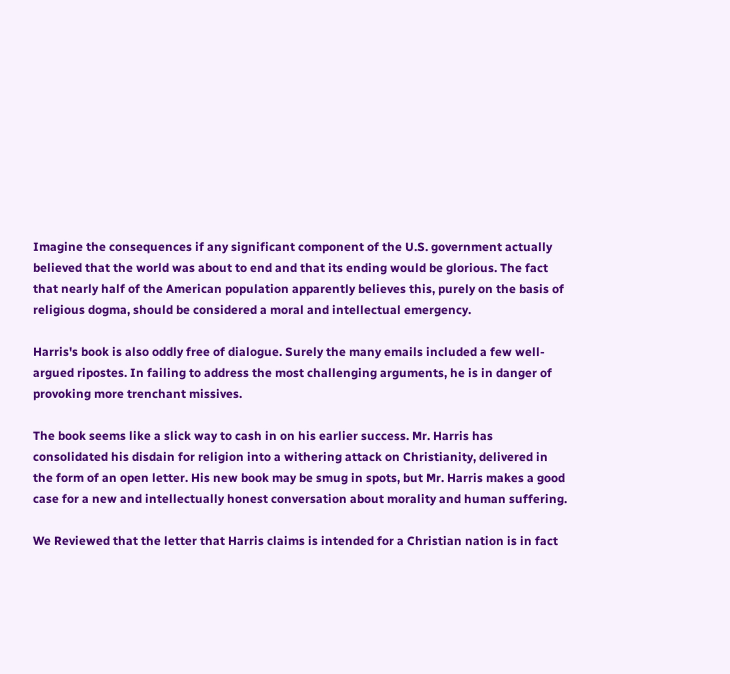Imagine the consequences if any significant component of the U.S. government actually believed that the world was about to end and that its ending would be glorious. The fact that nearly half of the American population apparently believes this, purely on the basis of religious dogma, should be considered a moral and intellectual emergency.

Harris's book is also oddly free of dialogue. Surely the many emails included a few well-argued ripostes. In failing to address the most challenging arguments, he is in danger of provoking more trenchant missives.

The book seems like a slick way to cash in on his earlier success. Mr. Harris has consolidated his disdain for religion into a withering attack on Christianity, delivered in the form of an open letter. His new book may be smug in spots, but Mr. Harris makes a good case for a new and intellectually honest conversation about morality and human suffering.

We Reviewed that the letter that Harris claims is intended for a Christian nation is in fact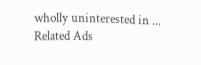wholly uninterested in ...
Related Ads